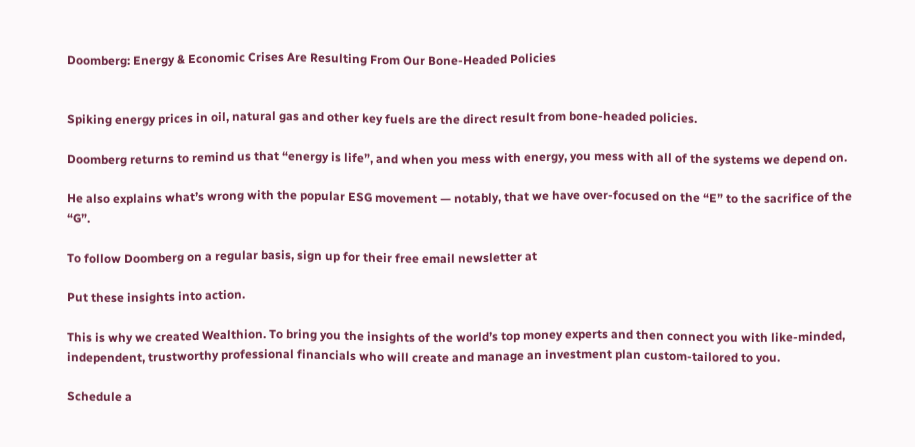Doomberg: Energy & Economic Crises Are Resulting From Our Bone-Headed Policies


Spiking energy prices in oil, natural gas and other key fuels are the direct result from bone-headed policies.

Doomberg returns to remind us that “energy is life”, and when you mess with energy, you mess with all of the systems we depend on.

He also explains what’s wrong with the popular ESG movement — notably, that we have over-focused on the “E” to the sacrifice of the “G”.

To follow Doomberg on a regular basis, sign up for their free email newsletter at

Put these insights into action.

This is why we created Wealthion. To bring you the insights of the world’s top money experts and then connect you with like-minded, independent, trustworthy professional financials who will create and manage an investment plan custom-tailored to you.

Schedule a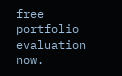free portfolio evaluation now.